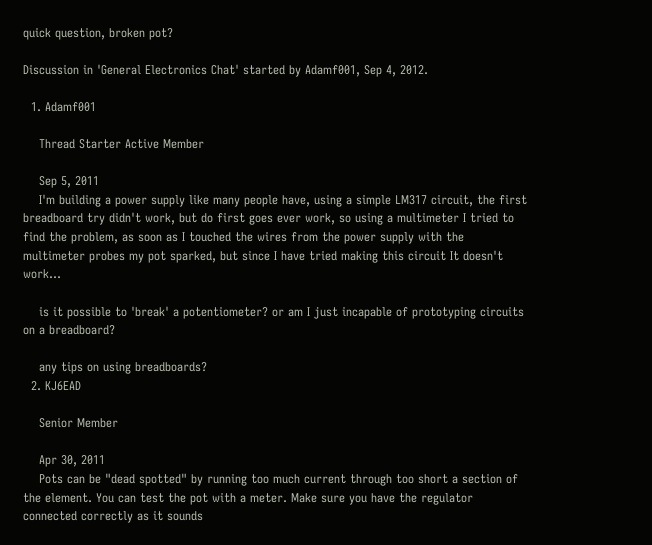quick question, broken pot?

Discussion in 'General Electronics Chat' started by Adamf001, Sep 4, 2012.

  1. Adamf001

    Thread Starter Active Member

    Sep 5, 2011
    I'm building a power supply like many people have, using a simple LM317 circuit, the first breadboard try didn't work, but do first goes ever work, so using a multimeter I tried to find the problem, as soon as I touched the wires from the power supply with the multimeter probes my pot sparked, but since I have tried making this circuit It doesn't work...

    is it possible to 'break' a potentiometer? or am I just incapable of prototyping circuits on a breadboard?

    any tips on using breadboards?
  2. KJ6EAD

    Senior Member

    Apr 30, 2011
    Pots can be "dead spotted" by running too much current through too short a section of the element. You can test the pot with a meter. Make sure you have the regulator connected correctly as it sounds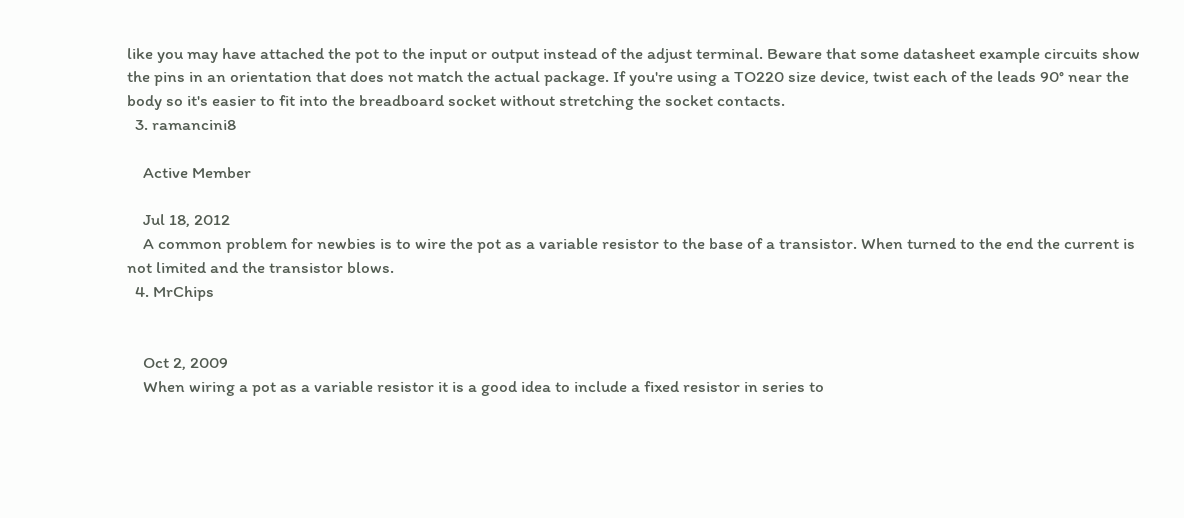like you may have attached the pot to the input or output instead of the adjust terminal. Beware that some datasheet example circuits show the pins in an orientation that does not match the actual package. If you're using a TO220 size device, twist each of the leads 90° near the body so it's easier to fit into the breadboard socket without stretching the socket contacts.
  3. ramancini8

    Active Member

    Jul 18, 2012
    A common problem for newbies is to wire the pot as a variable resistor to the base of a transistor. When turned to the end the current is not limited and the transistor blows.
  4. MrChips


    Oct 2, 2009
    When wiring a pot as a variable resistor it is a good idea to include a fixed resistor in series to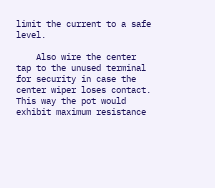limit the current to a safe level.

    Also wire the center tap to the unused terminal for security in case the center wiper loses contact. This way the pot would exhibit maximum resistance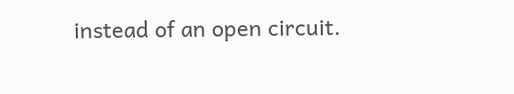instead of an open circuit.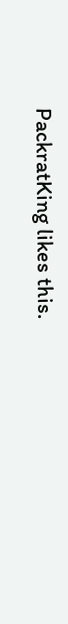PackratKing likes this.